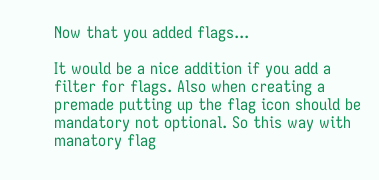Now that you added flags...

It would be a nice addition if you add a filter for flags. Also when creating a premade putting up the flag icon should be mandatory not optional. So this way with manatory flag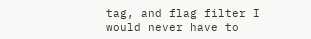tag, and flag filter I would never have to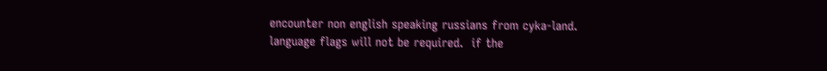encounter non english speaking russians from cyka-land.
language flags will not be required.  if the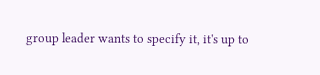group leader wants to specify it, it's up to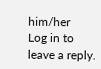him/her
Log in to leave a reply.